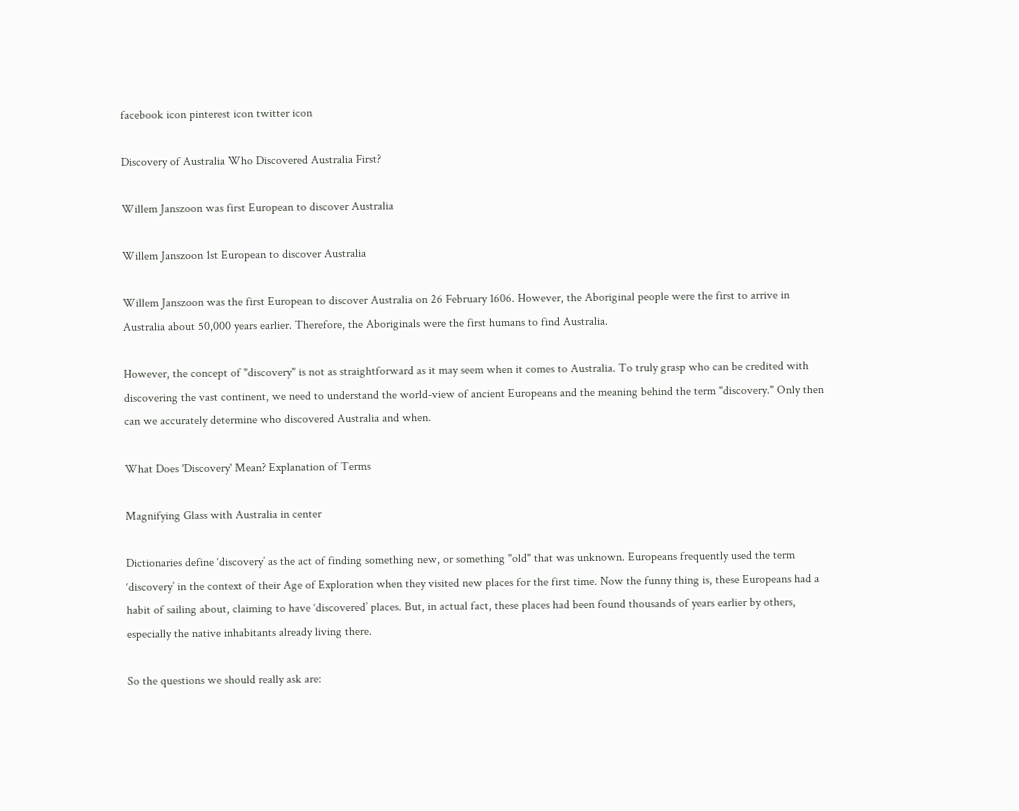facebook icon pinterest icon twitter icon

Discovery of Australia Who Discovered Australia First?

Willem Janszoon was first European to discover Australia

Willem Janszoon 1st European to discover Australia

Willem Janszoon was the first European to discover Australia on 26 February 1606. However, the Aboriginal people were the first to arrive in Australia about 50,000 years earlier. Therefore, the Aboriginals were the first humans to find Australia.

However, the concept of "discovery" is not as straightforward as it may seem when it comes to Australia. To truly grasp who can be credited with discovering the vast continent, we need to understand the world-view of ancient Europeans and the meaning behind the term "discovery." Only then can we accurately determine who discovered Australia and when.

What Does 'Discovery' Mean? Explanation of Terms

Magnifying Glass with Australia in center

Dictionaries define ‘discovery’ as the act of finding something new, or something "old" that was unknown. Europeans frequently used the term ‘discovery’ in the context of their Age of Exploration when they visited new places for the first time. Now the funny thing is, these Europeans had a habit of sailing about, claiming to have ‘discovered’ places. But, in actual fact, these places had been found thousands of years earlier by others, especially the native inhabitants already living there.

So the questions we should really ask are: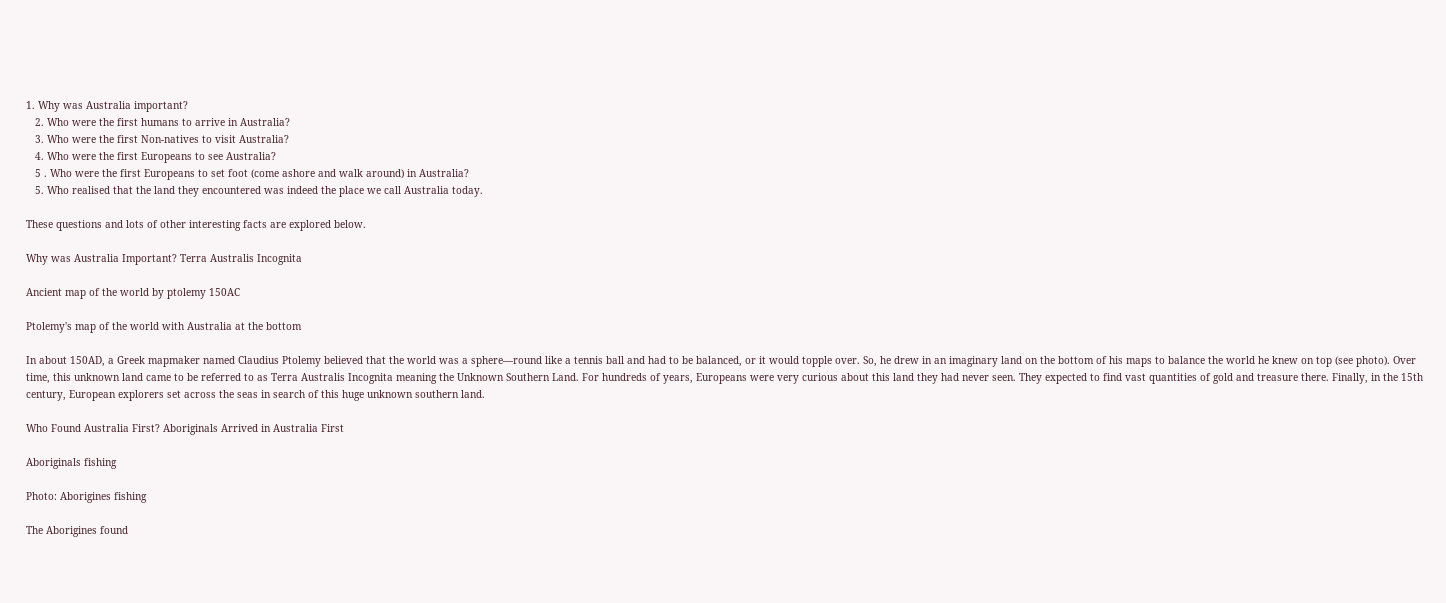1. Why was Australia important?
   2. Who were the first humans to arrive in Australia?
   3. Who were the first Non-natives to visit Australia?
   4. Who were the first Europeans to see Australia?
   5 . Who were the first Europeans to set foot (come ashore and walk around) in Australia?
   5. Who realised that the land they encountered was indeed the place we call Australia today.

These questions and lots of other interesting facts are explored below.

Why was Australia Important? Terra Australis Incognita

Ancient map of the world by ptolemy 150AC

Ptolemy's map of the world with Australia at the bottom

In about 150AD, a Greek mapmaker named Claudius Ptolemy believed that the world was a sphere—round like a tennis ball and had to be balanced, or it would topple over. So, he drew in an imaginary land on the bottom of his maps to balance the world he knew on top (see photo). Over time, this unknown land came to be referred to as Terra Australis Incognita meaning the Unknown Southern Land. For hundreds of years, Europeans were very curious about this land they had never seen. They expected to find vast quantities of gold and treasure there. Finally, in the 15th century, European explorers set across the seas in search of this huge unknown southern land.

Who Found Australia First? Aboriginals Arrived in Australia First

Aboriginals fishing

Photo: Aborigines fishing

The Aborigines found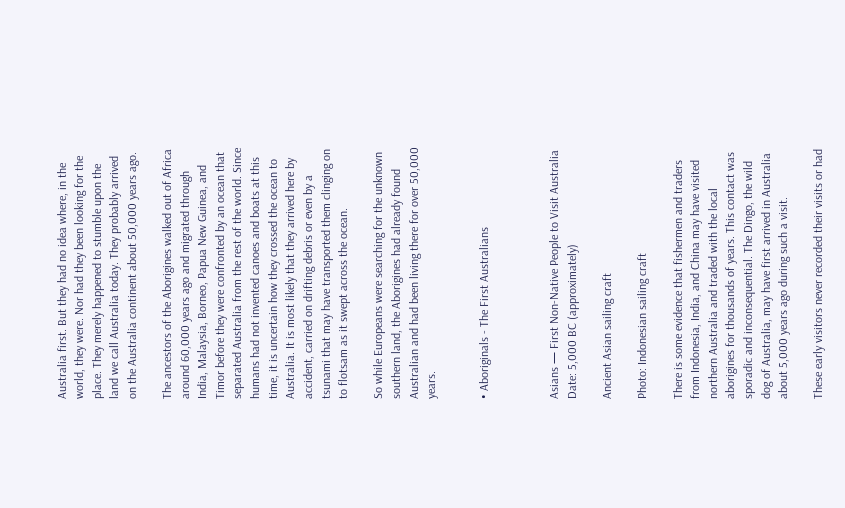Australia first. But they had no idea where, in the world, they were. Nor had they been looking for the place. They merely happened to stumble upon the land we call Australia today. They probably arrived on the Australia continent about 50,000 years ago.

The ancestors of the Aborigines walked out of Africa around 60,000 years ago and migrated through India, Malaysia, Borneo, Papua New Guinea, and Timor before they were confronted by an ocean that separated Australia from the rest of the world. Since humans had not invented canoes and boats at this time, it is uncertain how they crossed the ocean to Australia. It is most likely that they arrived here by accident, carried on drifting debris or even by a tsunami that may have transported them clinging on to flotsam as it swept across the ocean.

So while Europeans were searching for the unknown southern land, the Aborigines had already found Australian and had been living there for over 50,000 years.


• Aboriginals - The First Australians



Asians — First Non-Native People to Visit Australia Date: 5,000 BC (approximately)

Ancient Asian sailing craft

Photo: Indonesian sailing craft

There is some evidence that fishermen and traders from Indonesia, India, and China may have visited northern Australia and traded with the local aborigines for thousands of years. This contact was sporadic and inconsequential. The Dingo, the wild dog of Australia, may have first arrived in Australia about 5,000 years ago during such a visit.

These early visitors never recorded their visits or had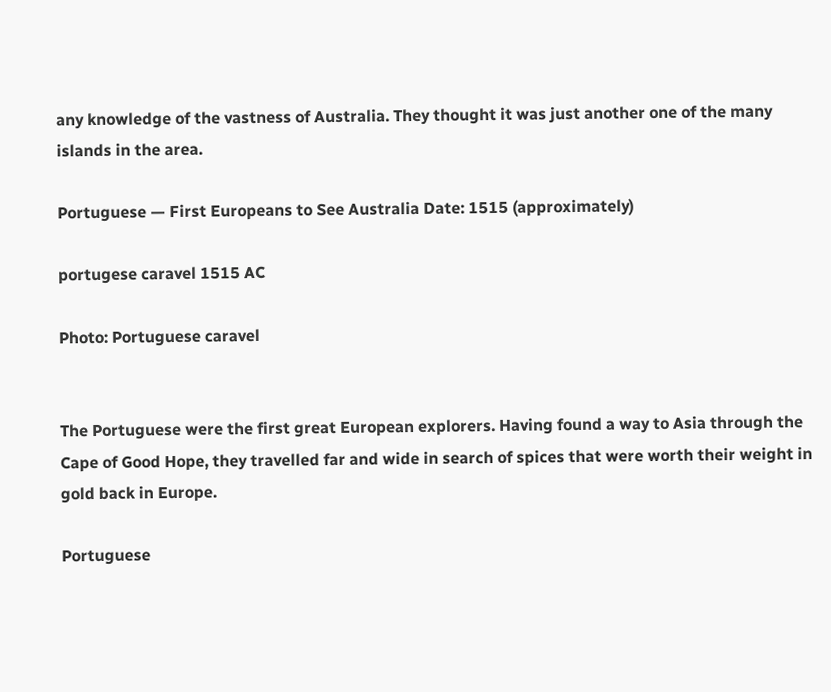any knowledge of the vastness of Australia. They thought it was just another one of the many islands in the area.

Portuguese — First Europeans to See Australia Date: 1515 (approximately)

portugese caravel 1515 AC

Photo: Portuguese caravel


The Portuguese were the first great European explorers. Having found a way to Asia through the Cape of Good Hope, they travelled far and wide in search of spices that were worth their weight in gold back in Europe.

Portuguese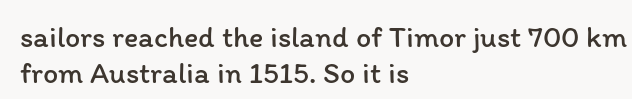sailors reached the island of Timor just 700 km from Australia in 1515. So it is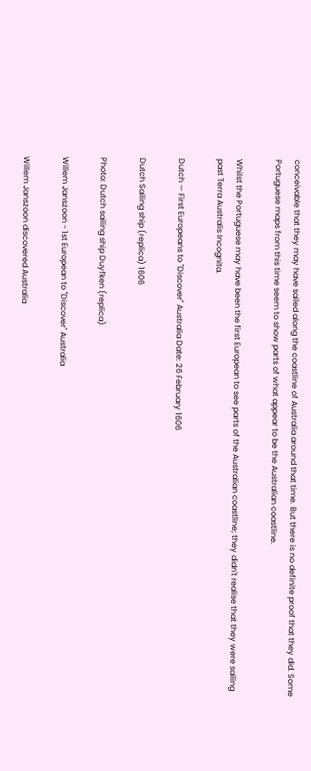conceivable that they may have sailed along the coastline of Australia around that time. But there is no definite proof that they did. Some Portuguese maps from this time seem to show parts of what appear to be the Australian coastline.

Whilst the Portuguese may have been the first European to see parts of the Australian coastline; they didn't realise that they were sailing past Terra Australis Incognita.

Dutch — First Europeans to "Discover" Australia Date: 26 February 1606

Dutch Sailing ship (replica) 1606

Photo: Dutch sailing ship Duyfken (replica)

Willem Janszoon - 1st European to "Discover" Australia

Willem Janszoon discovered Australia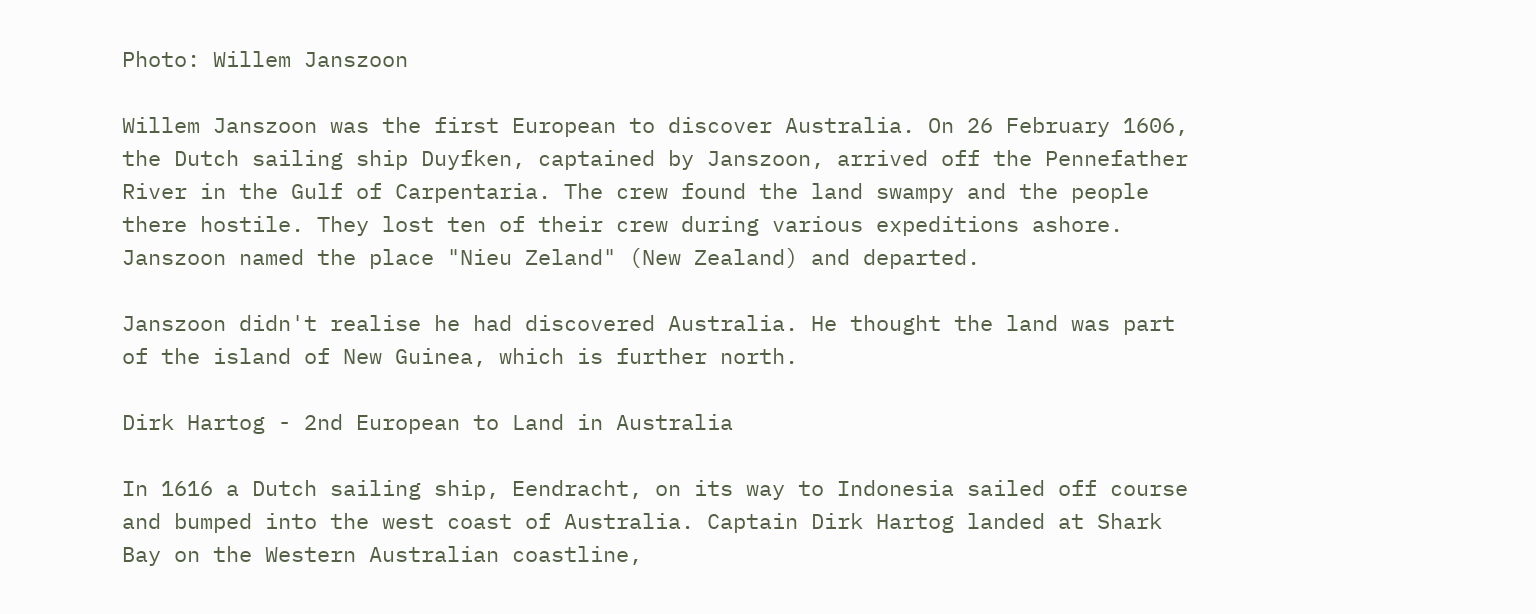Photo: Willem Janszoon

Willem Janszoon was the first European to discover Australia. On 26 February 1606, the Dutch sailing ship Duyfken, captained by Janszoon, arrived off the Pennefather River in the Gulf of Carpentaria. The crew found the land swampy and the people there hostile. They lost ten of their crew during various expeditions ashore. Janszoon named the place "Nieu Zeland" (New Zealand) and departed.

Janszoon didn't realise he had discovered Australia. He thought the land was part of the island of New Guinea, which is further north.

Dirk Hartog - 2nd European to Land in Australia

In 1616 a Dutch sailing ship, Eendracht, on its way to Indonesia sailed off course and bumped into the west coast of Australia. Captain Dirk Hartog landed at Shark Bay on the Western Australian coastline,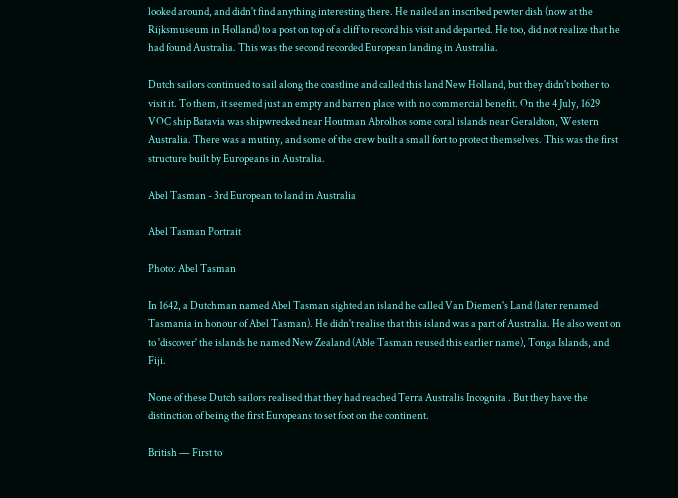looked around, and didn't find anything interesting there. He nailed an inscribed pewter dish (now at the Rijksmuseum in Holland) to a post on top of a cliff to record his visit and departed. He too, did not realize that he had found Australia. This was the second recorded European landing in Australia.

Dutch sailors continued to sail along the coastline and called this land New Holland, but they didn't bother to visit it. To them, it seemed just an empty and barren place with no commercial benefit. On the 4 July, 1629 VOC ship Batavia was shipwrecked near Houtman Abrolhos some coral islands near Geraldton, Western Australia. There was a mutiny, and some of the crew built a small fort to protect themselves. This was the first structure built by Europeans in Australia.

Abel Tasman - 3rd European to land in Australia

Abel Tasman Portrait

Photo: Abel Tasman

In 1642, a Dutchman named Abel Tasman sighted an island he called Van Diemen's Land (later renamed Tasmania in honour of Abel Tasman). He didn't realise that this island was a part of Australia. He also went on to 'discover' the islands he named New Zealand (Able Tasman reused this earlier name), Tonga Islands, and Fiji.

None of these Dutch sailors realised that they had reached Terra Australis Incognita . But they have the distinction of being the first Europeans to set foot on the continent.

British — First to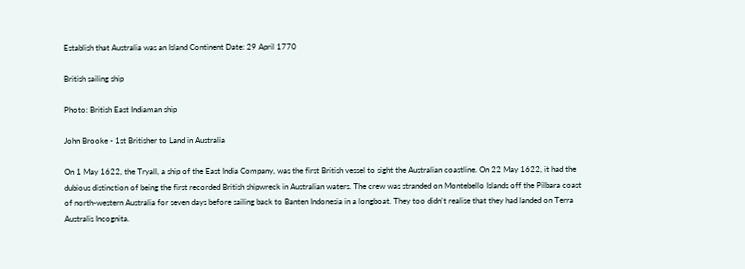Establish that Australia was an Island Continent Date: 29 April 1770

British sailing ship

Photo: British East Indiaman ship

John Brooke - 1st Britisher to Land in Australia

On 1 May 1622, the Tryall, a ship of the East India Company, was the first British vessel to sight the Australian coastline. On 22 May 1622, it had the dubious distinction of being the first recorded British shipwreck in Australian waters. The crew was stranded on Montebello Islands off the Pilbara coast of north-western Australia for seven days before sailing back to Banten Indonesia in a longboat. They too didn't realise that they had landed on Terra Australis Incognita.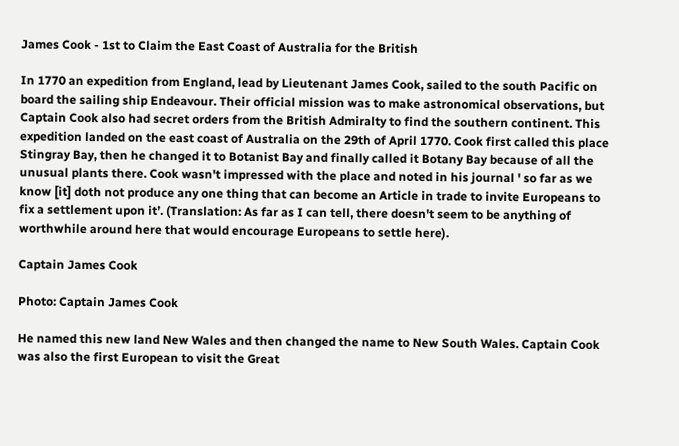James Cook - 1st to Claim the East Coast of Australia for the British

In 1770 an expedition from England, lead by Lieutenant James Cook, sailed to the south Pacific on board the sailing ship Endeavour. Their official mission was to make astronomical observations, but Captain Cook also had secret orders from the British Admiralty to find the southern continent. This expedition landed on the east coast of Australia on the 29th of April 1770. Cook first called this place Stingray Bay, then he changed it to Botanist Bay and finally called it Botany Bay because of all the unusual plants there. Cook wasn't impressed with the place and noted in his journal ' so far as we know [it] doth not produce any one thing that can become an Article in trade to invite Europeans to fix a settlement upon it’. (Translation: As far as I can tell, there doesn't seem to be anything of worthwhile around here that would encourage Europeans to settle here).

Captain James Cook

Photo: Captain James Cook

He named this new land New Wales and then changed the name to New South Wales. Captain Cook was also the first European to visit the Great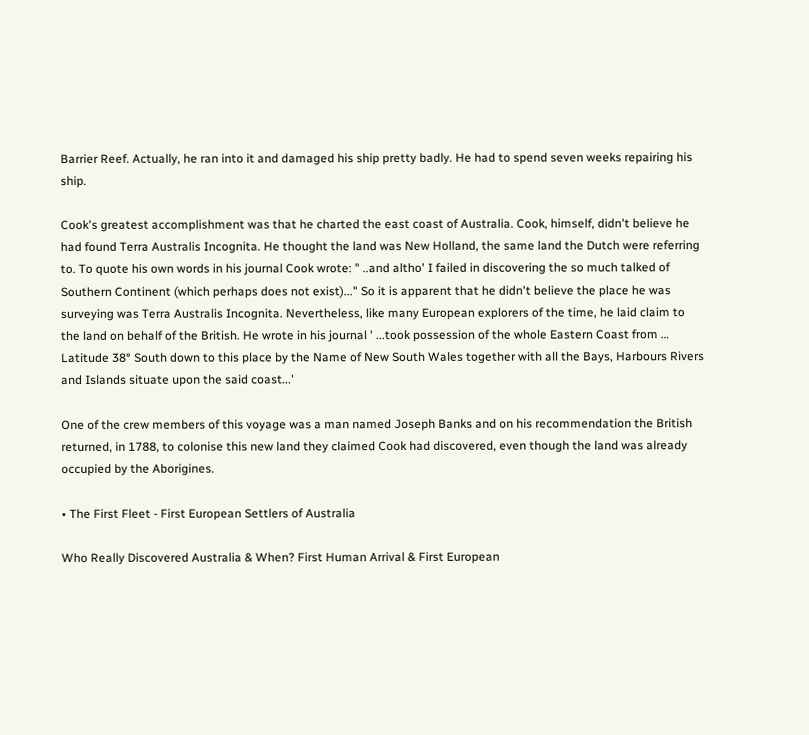Barrier Reef. Actually, he ran into it and damaged his ship pretty badly. He had to spend seven weeks repairing his ship.

Cook's greatest accomplishment was that he charted the east coast of Australia. Cook, himself, didn't believe he had found Terra Australis Incognita. He thought the land was New Holland, the same land the Dutch were referring to. To quote his own words in his journal Cook wrote: " ..and altho' I failed in discovering the so much talked of Southern Continent (which perhaps does not exist)..." So it is apparent that he didn't believe the place he was surveying was Terra Australis Incognita. Nevertheless, like many European explorers of the time, he laid claim to the land on behalf of the British. He wrote in his journal ' ...took possession of the whole Eastern Coast from … Latitude 38° South down to this place by the Name of New South Wales together with all the Bays, Harbours Rivers and Islands situate upon the said coast...'

One of the crew members of this voyage was a man named Joseph Banks and on his recommendation the British returned, in 1788, to colonise this new land they claimed Cook had discovered, even though the land was already occupied by the Aborigines.

• The First Fleet - First European Settlers of Australia

Who Really Discovered Australia & When? First Human Arrival & First European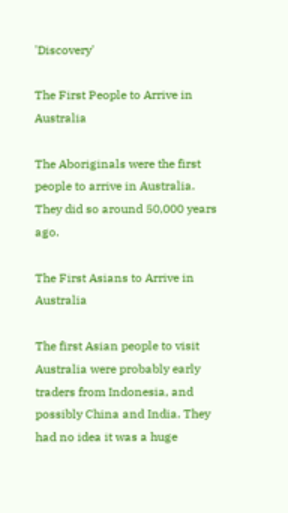'Discovery'

The First People to Arrive in Australia

The Aboriginals were the first people to arrive in Australia. They did so around 50,000 years ago.

The First Asians to Arrive in Australia

The first Asian people to visit Australia were probably early traders from Indonesia, and possibly China and India. They had no idea it was a huge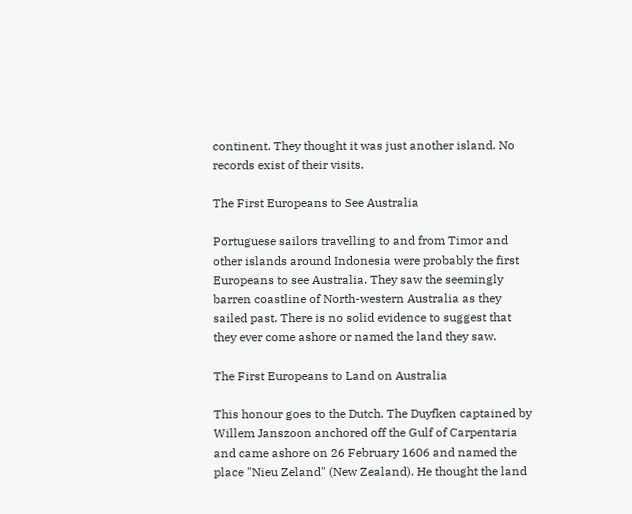continent. They thought it was just another island. No records exist of their visits.

The First Europeans to See Australia

Portuguese sailors travelling to and from Timor and other islands around Indonesia were probably the first Europeans to see Australia. They saw the seemingly barren coastline of North-western Australia as they sailed past. There is no solid evidence to suggest that they ever come ashore or named the land they saw.

The First Europeans to Land on Australia

This honour goes to the Dutch. The Duyfken captained by Willem Janszoon anchored off the Gulf of Carpentaria and came ashore on 26 February 1606 and named the place "Nieu Zeland" (New Zealand). He thought the land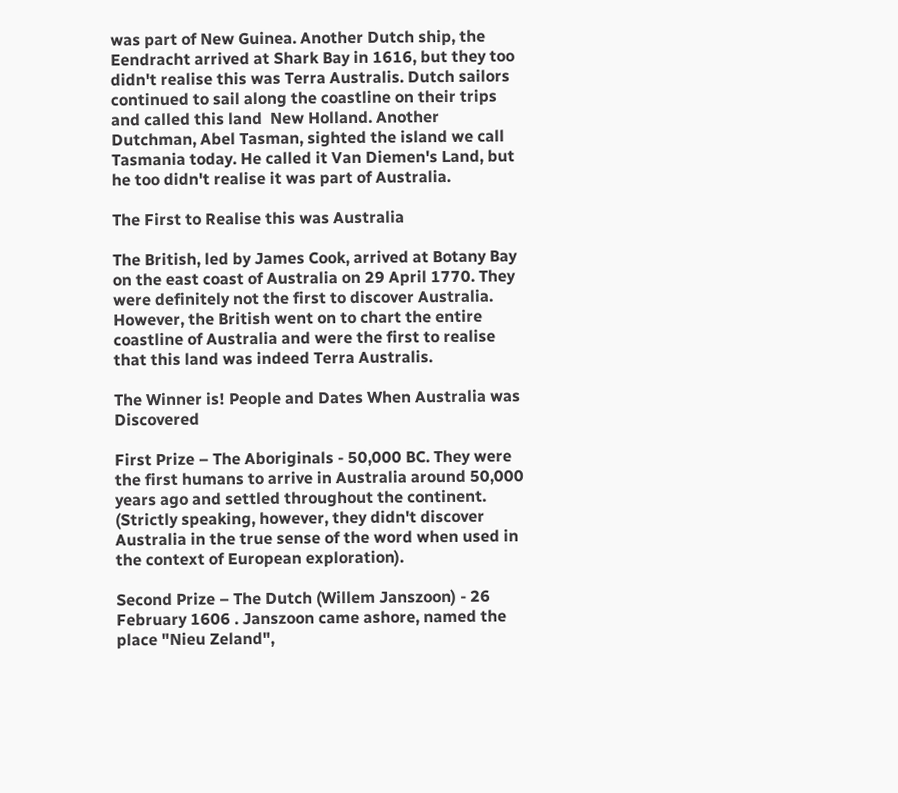was part of New Guinea. Another Dutch ship, the Eendracht arrived at Shark Bay in 1616, but they too didn't realise this was Terra Australis. Dutch sailors continued to sail along the coastline on their trips and called this land  New Holland. Another Dutchman, Abel Tasman, sighted the island we call Tasmania today. He called it Van Diemen's Land, but he too didn't realise it was part of Australia.

The First to Realise this was Australia

The British, led by James Cook, arrived at Botany Bay on the east coast of Australia on 29 April 1770. They were definitely not the first to discover Australia. However, the British went on to chart the entire coastline of Australia and were the first to realise that this land was indeed Terra Australis.

The Winner is! People and Dates When Australia was Discovered

First Prize – The Aboriginals - 50,000 BC. They were the first humans to arrive in Australia around 50,000 years ago and settled throughout the continent. (Strictly speaking, however, they didn't discover Australia in the true sense of the word when used in the context of European exploration).

Second Prize – The Dutch (Willem Janszoon) - 26 February 1606 . Janszoon came ashore, named the place "Nieu Zeland",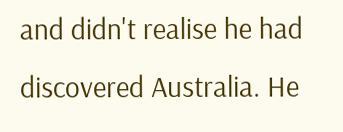and didn't realise he had discovered Australia. He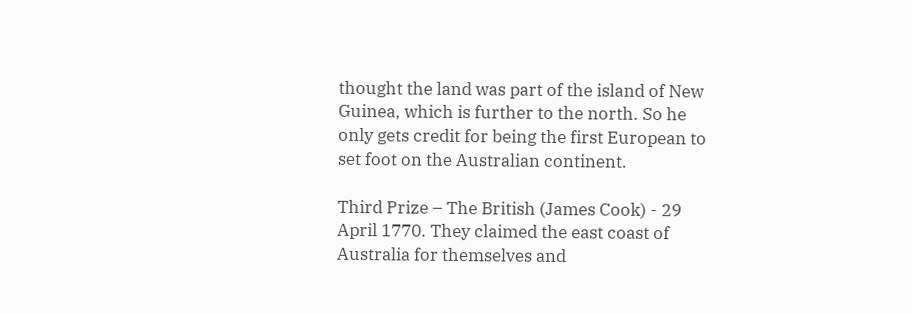thought the land was part of the island of New Guinea, which is further to the north. So he only gets credit for being the first European to set foot on the Australian continent.

Third Prize – The British (James Cook) - 29 April 1770. They claimed the east coast of Australia for themselves and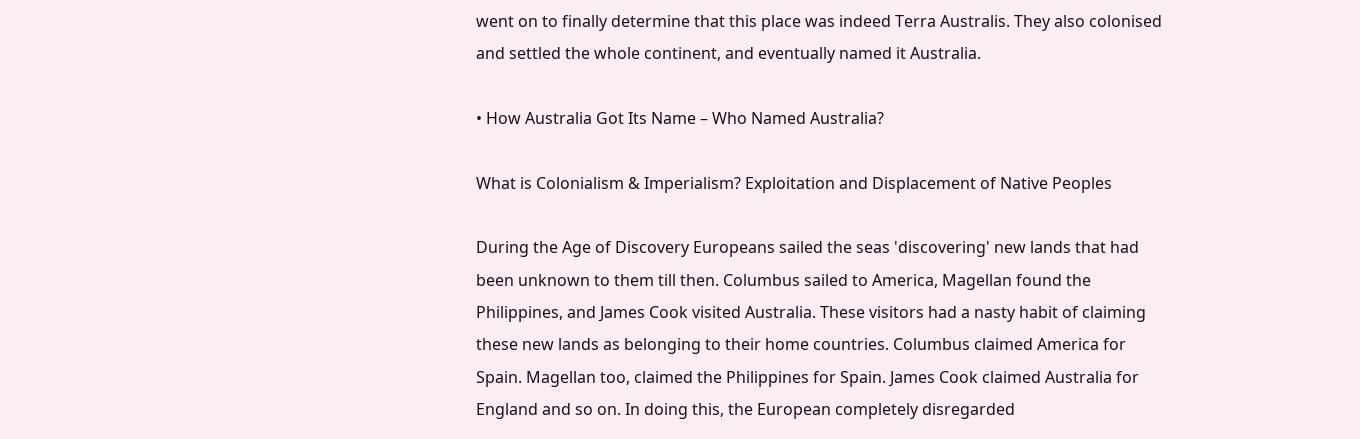went on to finally determine that this place was indeed Terra Australis. They also colonised and settled the whole continent, and eventually named it Australia.

• How Australia Got Its Name – Who Named Australia?

What is Colonialism & Imperialism? Exploitation and Displacement of Native Peoples

During the Age of Discovery Europeans sailed the seas 'discovering' new lands that had been unknown to them till then. Columbus sailed to America, Magellan found the Philippines, and James Cook visited Australia. These visitors had a nasty habit of claiming these new lands as belonging to their home countries. Columbus claimed America for Spain. Magellan too, claimed the Philippines for Spain. James Cook claimed Australia for England and so on. In doing this, the European completely disregarded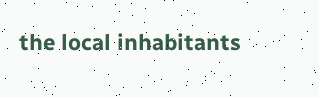the local inhabitants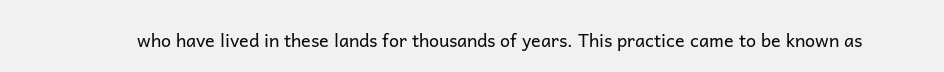who have lived in these lands for thousands of years. This practice came to be known as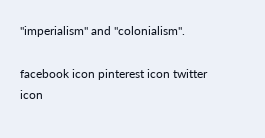"imperialism" and "colonialism".

facebook icon pinterest icon twitter icon